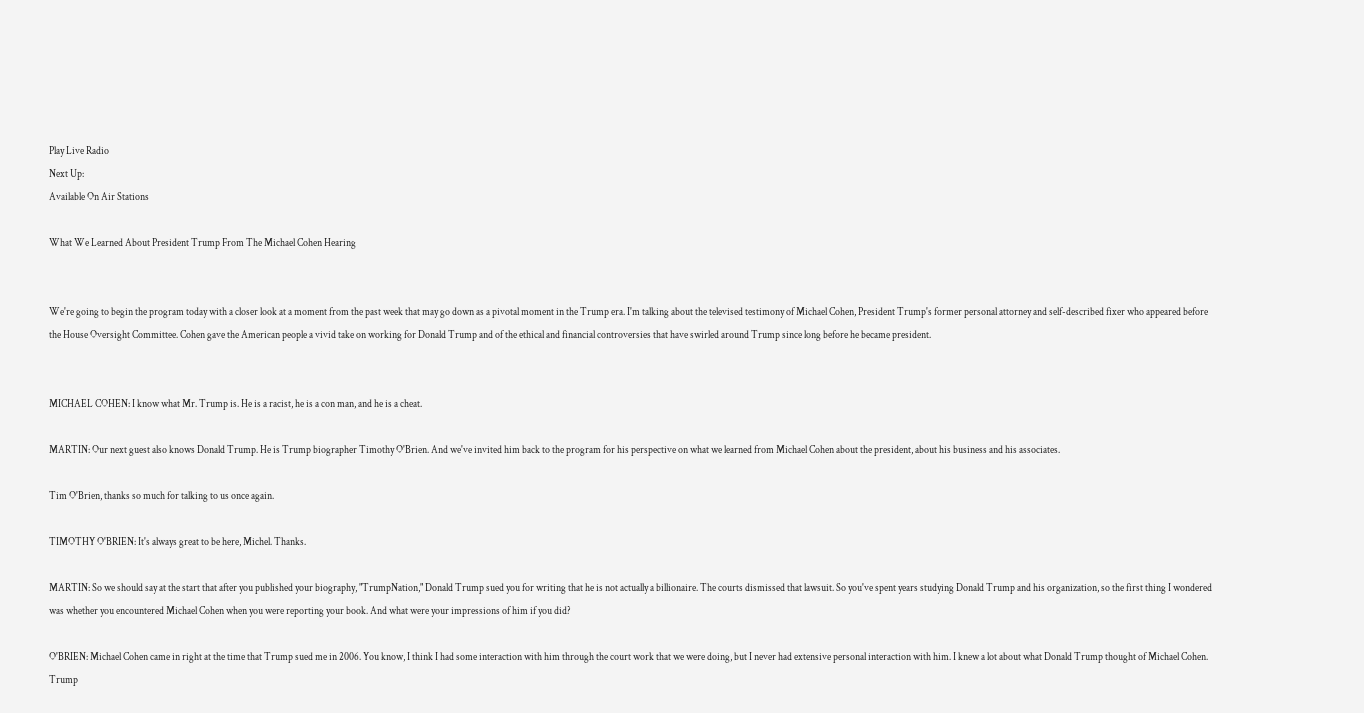Play Live Radio
Next Up:
Available On Air Stations

What We Learned About President Trump From The Michael Cohen Hearing


We're going to begin the program today with a closer look at a moment from the past week that may go down as a pivotal moment in the Trump era. I'm talking about the televised testimony of Michael Cohen, President Trump's former personal attorney and self-described fixer who appeared before the House Oversight Committee. Cohen gave the American people a vivid take on working for Donald Trump and of the ethical and financial controversies that have swirled around Trump since long before he became president.


MICHAEL COHEN: I know what Mr. Trump is. He is a racist, he is a con man, and he is a cheat.

MARTIN: Our next guest also knows Donald Trump. He is Trump biographer Timothy O'Brien. And we've invited him back to the program for his perspective on what we learned from Michael Cohen about the president, about his business and his associates.

Tim O'Brien, thanks so much for talking to us once again.

TIMOTHY O'BRIEN: It's always great to be here, Michel. Thanks.

MARTIN: So we should say at the start that after you published your biography, "TrumpNation," Donald Trump sued you for writing that he is not actually a billionaire. The courts dismissed that lawsuit. So you've spent years studying Donald Trump and his organization, so the first thing I wondered was whether you encountered Michael Cohen when you were reporting your book. And what were your impressions of him if you did?

O'BRIEN: Michael Cohen came in right at the time that Trump sued me in 2006. You know, I think I had some interaction with him through the court work that we were doing, but I never had extensive personal interaction with him. I knew a lot about what Donald Trump thought of Michael Cohen. Trump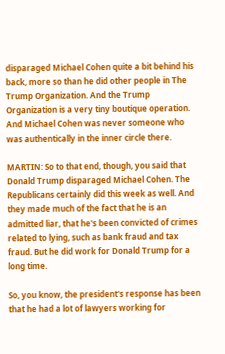disparaged Michael Cohen quite a bit behind his back, more so than he did other people in The Trump Organization. And the Trump Organization is a very tiny boutique operation. And Michael Cohen was never someone who was authentically in the inner circle there.

MARTIN: So to that end, though, you said that Donald Trump disparaged Michael Cohen. The Republicans certainly did this week as well. And they made much of the fact that he is an admitted liar, that he's been convicted of crimes related to lying, such as bank fraud and tax fraud. But he did work for Donald Trump for a long time.

So, you know, the president's response has been that he had a lot of lawyers working for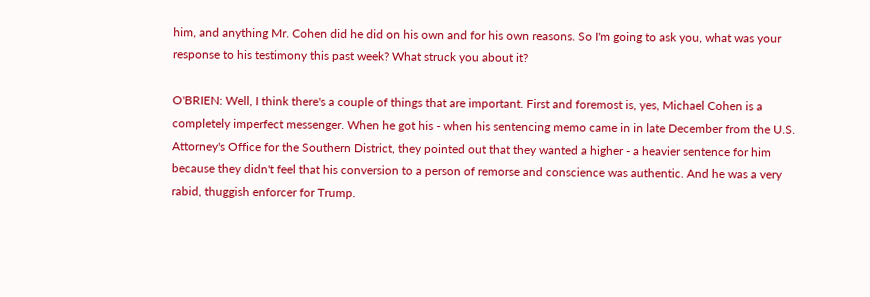him, and anything Mr. Cohen did he did on his own and for his own reasons. So I'm going to ask you, what was your response to his testimony this past week? What struck you about it?

O'BRIEN: Well, I think there's a couple of things that are important. First and foremost is, yes, Michael Cohen is a completely imperfect messenger. When he got his - when his sentencing memo came in in late December from the U.S. Attorney's Office for the Southern District, they pointed out that they wanted a higher - a heavier sentence for him because they didn't feel that his conversion to a person of remorse and conscience was authentic. And he was a very rabid, thuggish enforcer for Trump.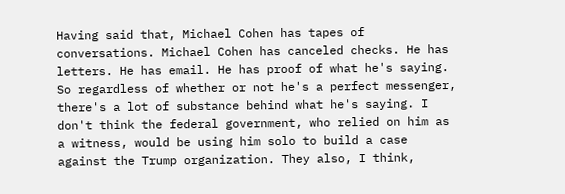Having said that, Michael Cohen has tapes of conversations. Michael Cohen has canceled checks. He has letters. He has email. He has proof of what he's saying. So regardless of whether or not he's a perfect messenger, there's a lot of substance behind what he's saying. I don't think the federal government, who relied on him as a witness, would be using him solo to build a case against the Trump organization. They also, I think,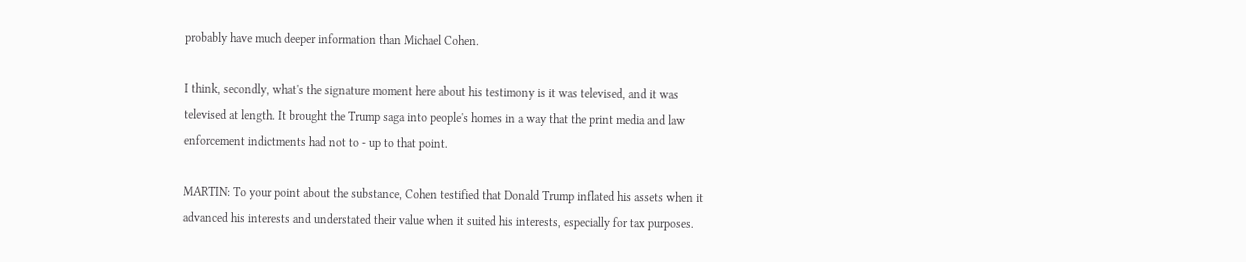probably have much deeper information than Michael Cohen.

I think, secondly, what's the signature moment here about his testimony is it was televised, and it was televised at length. It brought the Trump saga into people's homes in a way that the print media and law enforcement indictments had not to - up to that point.

MARTIN: To your point about the substance, Cohen testified that Donald Trump inflated his assets when it advanced his interests and understated their value when it suited his interests, especially for tax purposes.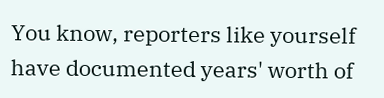You know, reporters like yourself have documented years' worth of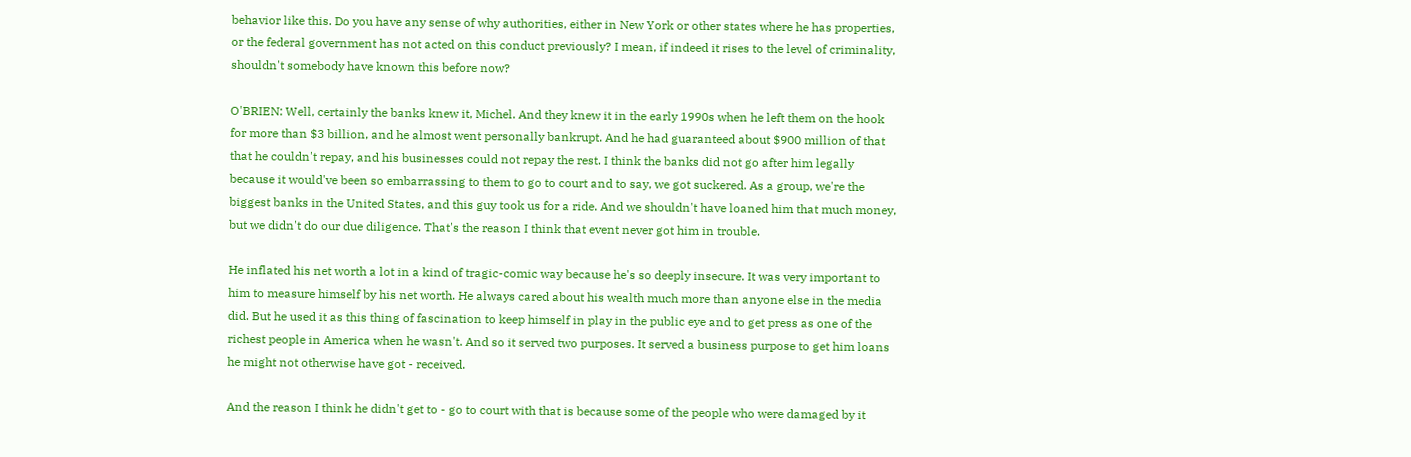behavior like this. Do you have any sense of why authorities, either in New York or other states where he has properties, or the federal government has not acted on this conduct previously? I mean, if indeed it rises to the level of criminality, shouldn't somebody have known this before now?

O'BRIEN: Well, certainly the banks knew it, Michel. And they knew it in the early 1990s when he left them on the hook for more than $3 billion, and he almost went personally bankrupt. And he had guaranteed about $900 million of that that he couldn't repay, and his businesses could not repay the rest. I think the banks did not go after him legally because it would've been so embarrassing to them to go to court and to say, we got suckered. As a group, we're the biggest banks in the United States, and this guy took us for a ride. And we shouldn't have loaned him that much money, but we didn't do our due diligence. That's the reason I think that event never got him in trouble.

He inflated his net worth a lot in a kind of tragic-comic way because he's so deeply insecure. It was very important to him to measure himself by his net worth. He always cared about his wealth much more than anyone else in the media did. But he used it as this thing of fascination to keep himself in play in the public eye and to get press as one of the richest people in America when he wasn't. And so it served two purposes. It served a business purpose to get him loans he might not otherwise have got - received.

And the reason I think he didn't get to - go to court with that is because some of the people who were damaged by it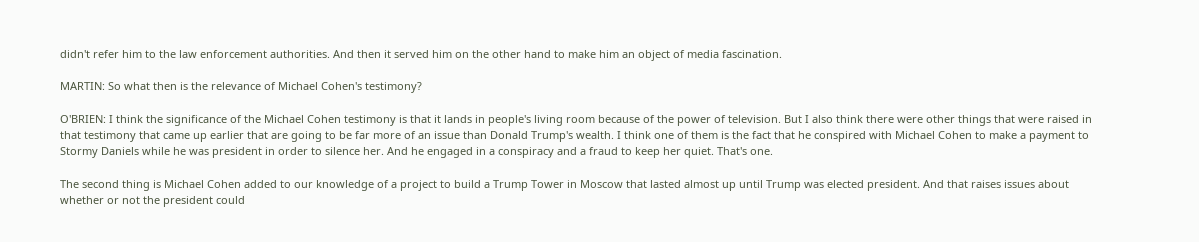didn't refer him to the law enforcement authorities. And then it served him on the other hand to make him an object of media fascination.

MARTIN: So what then is the relevance of Michael Cohen's testimony?

O'BRIEN: I think the significance of the Michael Cohen testimony is that it lands in people's living room because of the power of television. But I also think there were other things that were raised in that testimony that came up earlier that are going to be far more of an issue than Donald Trump's wealth. I think one of them is the fact that he conspired with Michael Cohen to make a payment to Stormy Daniels while he was president in order to silence her. And he engaged in a conspiracy and a fraud to keep her quiet. That's one.

The second thing is Michael Cohen added to our knowledge of a project to build a Trump Tower in Moscow that lasted almost up until Trump was elected president. And that raises issues about whether or not the president could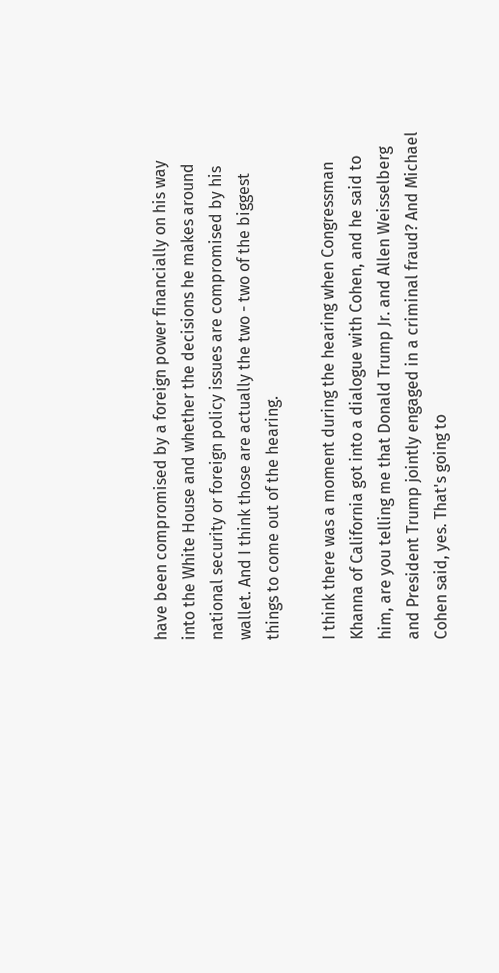have been compromised by a foreign power financially on his way into the White House and whether the decisions he makes around national security or foreign policy issues are compromised by his wallet. And I think those are actually the two - two of the biggest things to come out of the hearing.

I think there was a moment during the hearing when Congressman Khanna of California got into a dialogue with Cohen, and he said to him, are you telling me that Donald Trump Jr. and Allen Weisselberg and President Trump jointly engaged in a criminal fraud? And Michael Cohen said, yes. That's going to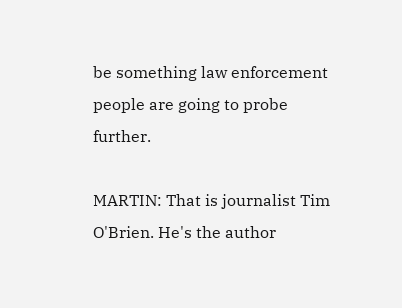be something law enforcement people are going to probe further.

MARTIN: That is journalist Tim O'Brien. He's the author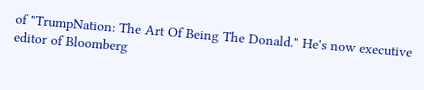of "TrumpNation: The Art Of Being The Donald." He's now executive editor of Bloomberg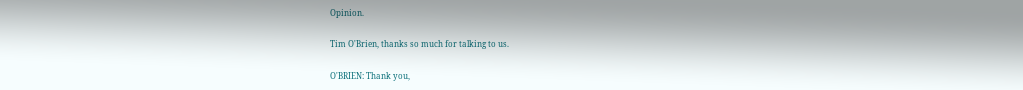Opinion.

Tim O'Brien, thanks so much for talking to us.

O'BRIEN: Thank you,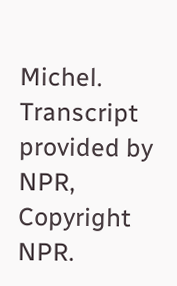Michel. Transcript provided by NPR, Copyright NPR.